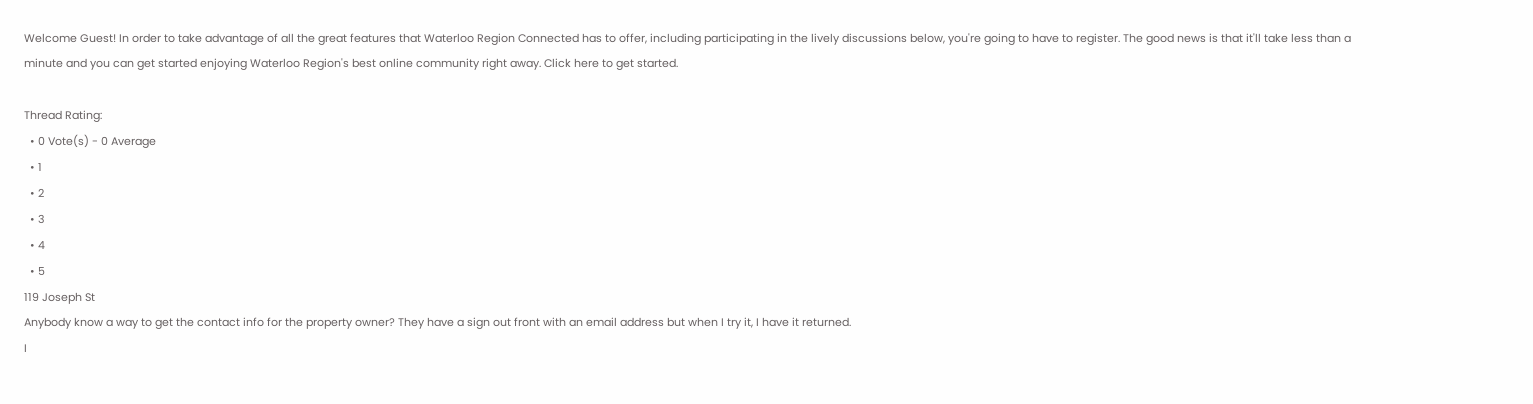Welcome Guest! In order to take advantage of all the great features that Waterloo Region Connected has to offer, including participating in the lively discussions below, you're going to have to register. The good news is that it'll take less than a minute and you can get started enjoying Waterloo Region's best online community right away. Click here to get started.

Thread Rating:
  • 0 Vote(s) - 0 Average
  • 1
  • 2
  • 3
  • 4
  • 5
119 Joseph St
Anybody know a way to get the contact info for the property owner? They have a sign out front with an email address but when I try it, I have it returned.
I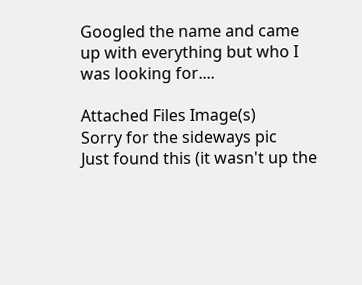Googled the name and came up with everything but who I was looking for....

Attached Files Image(s)
Sorry for the sideways pic
Just found this (it wasn't up the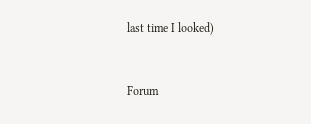last time I looked)


Forum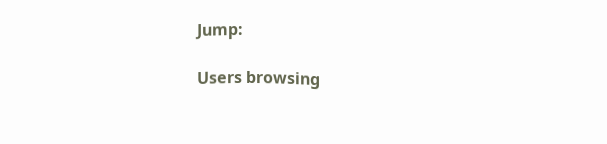Jump:

Users browsing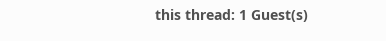this thread: 1 Guest(s)